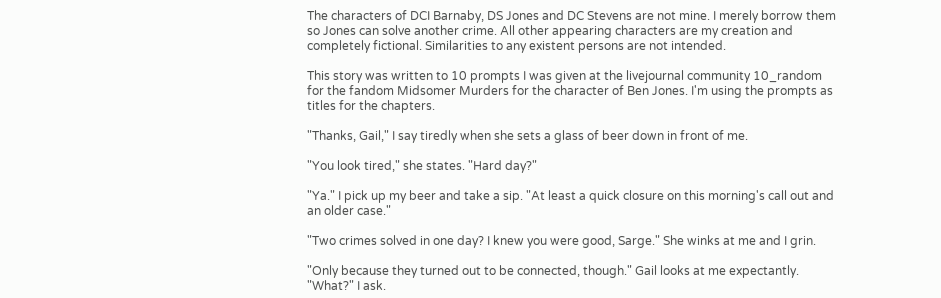The characters of DCI Barnaby, DS Jones and DC Stevens are not mine. I merely borrow them so Jones can solve another crime. All other appearing characters are my creation and completely fictional. Similarities to any existent persons are not intended.

This story was written to 10 prompts I was given at the livejournal community 10_random for the fandom Midsomer Murders for the character of Ben Jones. I'm using the prompts as titles for the chapters.

"Thanks, Gail," I say tiredly when she sets a glass of beer down in front of me.

"You look tired," she states. "Hard day?"

"Ya." I pick up my beer and take a sip. "At least a quick closure on this morning's call out and an older case."

"Two crimes solved in one day? I knew you were good, Sarge." She winks at me and I grin.

"Only because they turned out to be connected, though." Gail looks at me expectantly. "What?" I ask.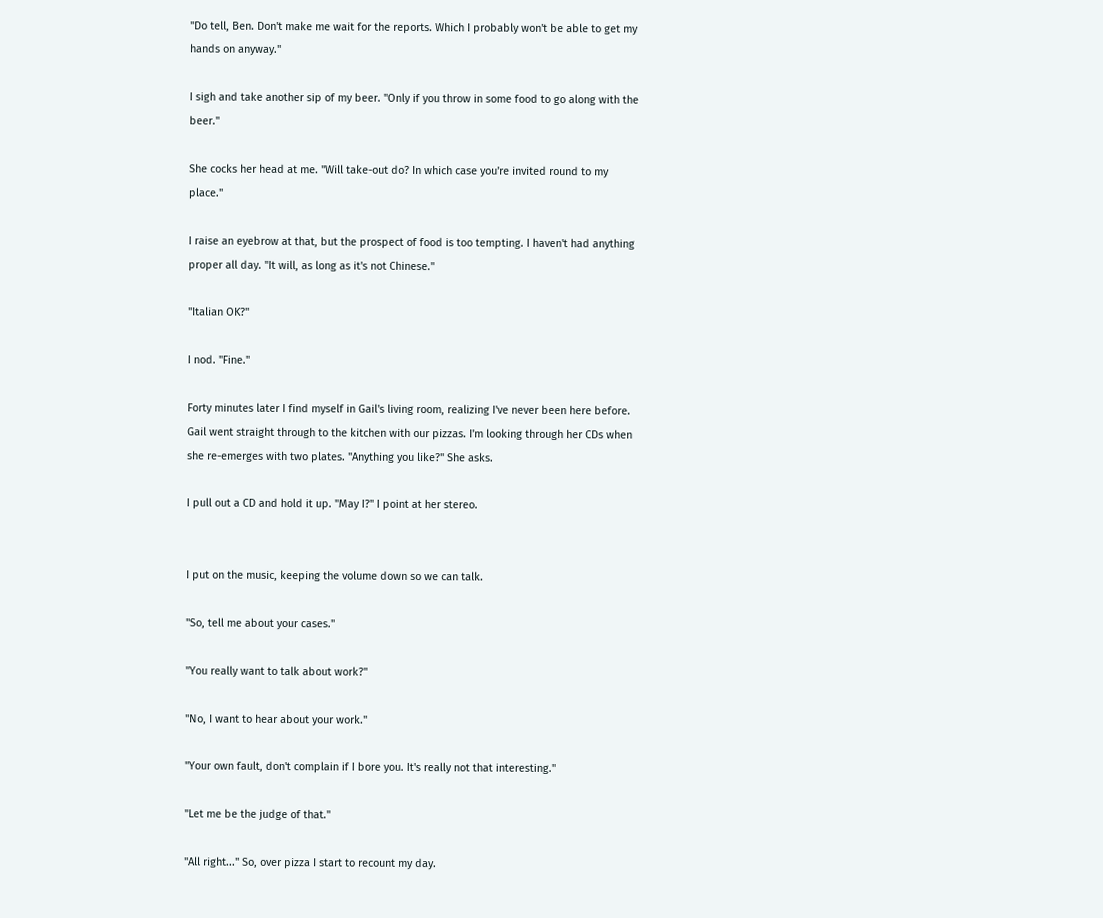"Do tell, Ben. Don't make me wait for the reports. Which I probably won't be able to get my hands on anyway."

I sigh and take another sip of my beer. "Only if you throw in some food to go along with the beer."

She cocks her head at me. "Will take-out do? In which case you're invited round to my place."

I raise an eyebrow at that, but the prospect of food is too tempting. I haven't had anything proper all day. "It will, as long as it's not Chinese."

"Italian OK?"

I nod. "Fine."

Forty minutes later I find myself in Gail's living room, realizing I've never been here before. Gail went straight through to the kitchen with our pizzas. I'm looking through her CDs when she re-emerges with two plates. "Anything you like?" She asks.

I pull out a CD and hold it up. "May I?" I point at her stereo.


I put on the music, keeping the volume down so we can talk.

"So, tell me about your cases."

"You really want to talk about work?"

"No, I want to hear about your work."

"Your own fault, don't complain if I bore you. It's really not that interesting."

"Let me be the judge of that."

"All right..." So, over pizza I start to recount my day.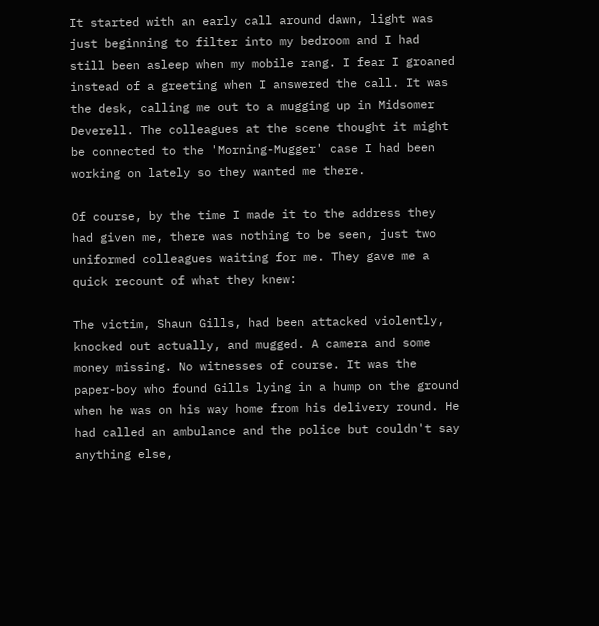It started with an early call around dawn, light was just beginning to filter into my bedroom and I had still been asleep when my mobile rang. I fear I groaned instead of a greeting when I answered the call. It was the desk, calling me out to a mugging up in Midsomer Deverell. The colleagues at the scene thought it might be connected to the 'Morning-Mugger' case I had been working on lately so they wanted me there.

Of course, by the time I made it to the address they had given me, there was nothing to be seen, just two uniformed colleagues waiting for me. They gave me a quick recount of what they knew:

The victim, Shaun Gills, had been attacked violently, knocked out actually, and mugged. A camera and some money missing. No witnesses of course. It was the paper-boy who found Gills lying in a hump on the ground when he was on his way home from his delivery round. He had called an ambulance and the police but couldn't say anything else,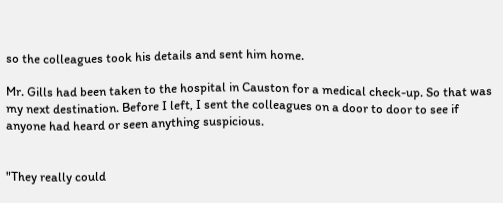so the colleagues took his details and sent him home.

Mr. Gills had been taken to the hospital in Causton for a medical check-up. So that was my next destination. Before I left, I sent the colleagues on a door to door to see if anyone had heard or seen anything suspicious.


"They really could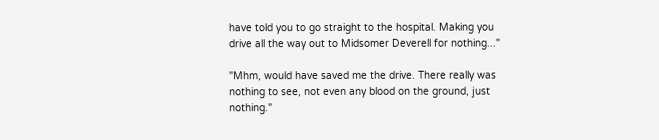have told you to go straight to the hospital. Making you drive all the way out to Midsomer Deverell for nothing..."

"Mhm, would have saved me the drive. There really was nothing to see, not even any blood on the ground, just nothing."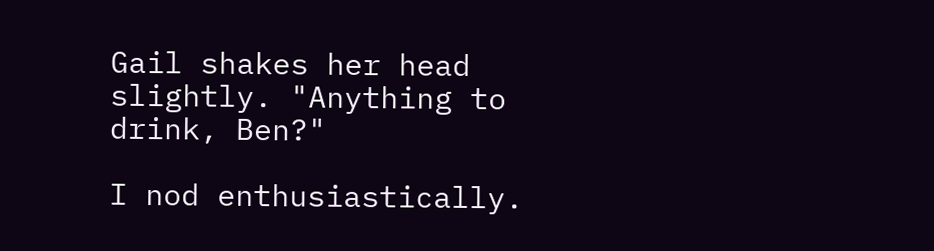Gail shakes her head slightly. "Anything to drink, Ben?"

I nod enthusiastically.